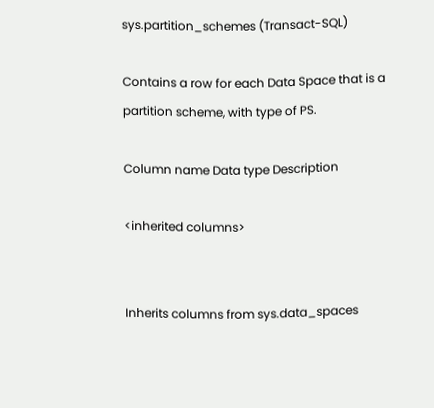sys.partition_schemes (Transact-SQL)

Contains a row for each Data Space that is a partition scheme, with type of PS.

Column name Data type Description

<inherited columns>


Inherits columns from sys.data_spaces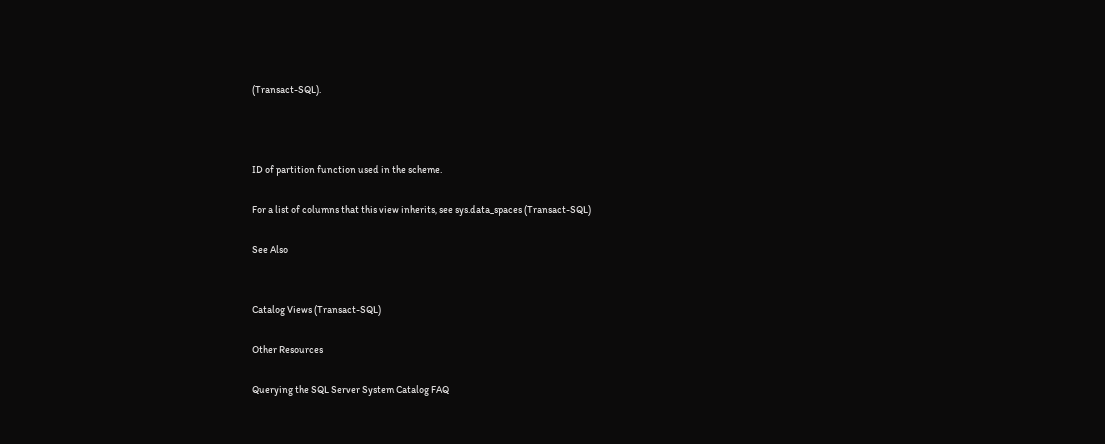(Transact-SQL).



ID of partition function used in the scheme.

For a list of columns that this view inherits, see sys.data_spaces (Transact-SQL)

See Also


Catalog Views (Transact-SQL)

Other Resources

Querying the SQL Server System Catalog FAQ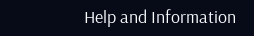Help and Information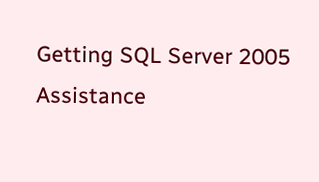Getting SQL Server 2005 Assistance